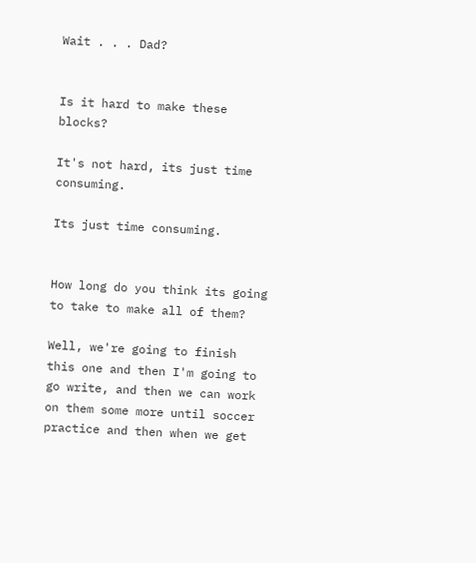Wait . . . Dad?


Is it hard to make these blocks?

It's not hard, its just time consuming.

Its just time consuming.


How long do you think its going to take to make all of them?

Well, we're going to finish this one and then I'm going to go write, and then we can work on them some more until soccer practice and then when we get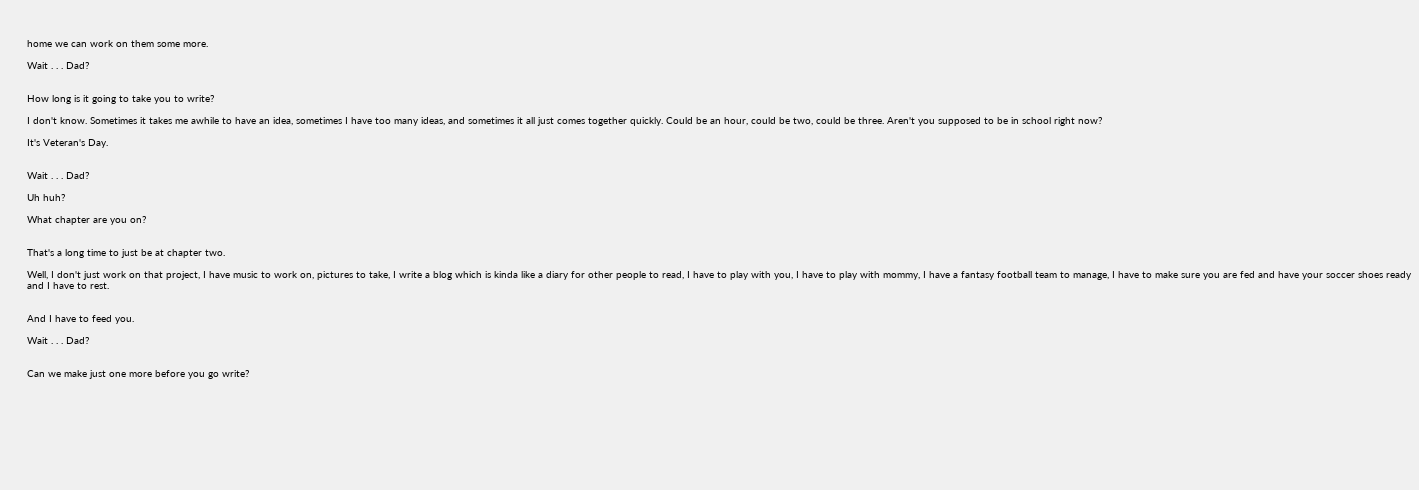home we can work on them some more.

Wait . . . Dad?


How long is it going to take you to write?

I don't know. Sometimes it takes me awhile to have an idea, sometimes I have too many ideas, and sometimes it all just comes together quickly. Could be an hour, could be two, could be three. Aren't you supposed to be in school right now?

It's Veteran's Day.


Wait . . . Dad?

Uh huh?

What chapter are you on?


That's a long time to just be at chapter two.

Well, I don't just work on that project, I have music to work on, pictures to take, I write a blog which is kinda like a diary for other people to read, I have to play with you, I have to play with mommy, I have a fantasy football team to manage, I have to make sure you are fed and have your soccer shoes ready and I have to rest.


And I have to feed you.

Wait . . . Dad?


Can we make just one more before you go write?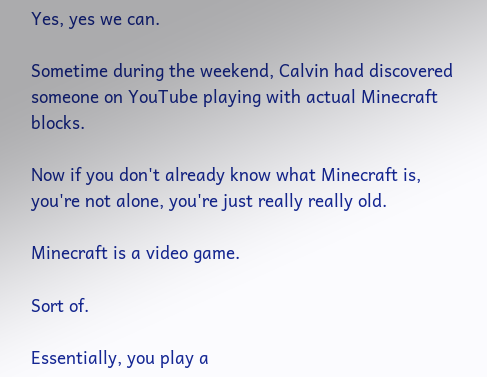Yes, yes we can.

Sometime during the weekend, Calvin had discovered someone on YouTube playing with actual Minecraft blocks.

Now if you don't already know what Minecraft is, you're not alone, you're just really really old.

Minecraft is a video game.

Sort of.

Essentially, you play a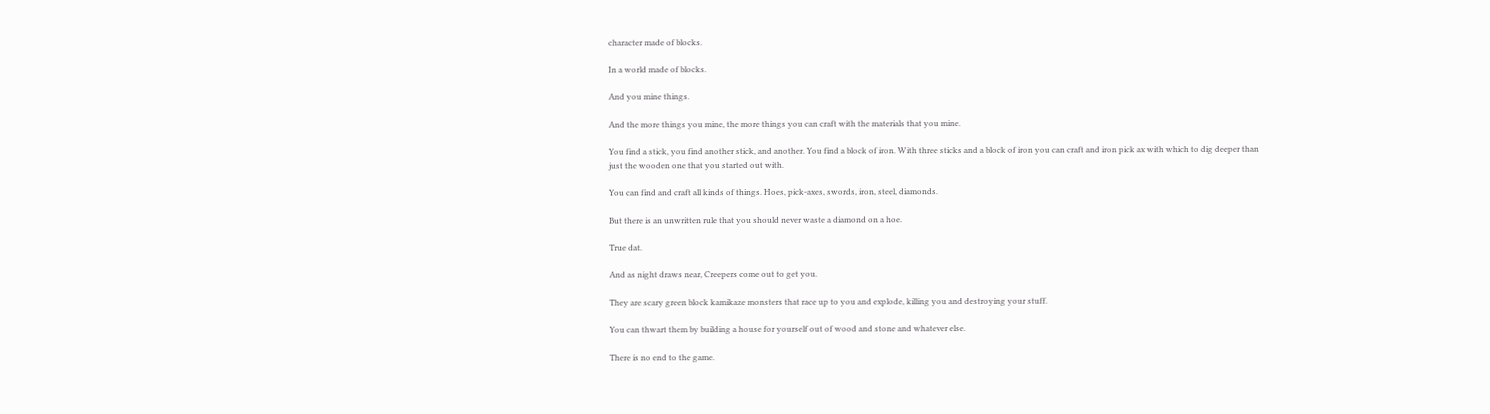character made of blocks.

In a world made of blocks.

And you mine things.

And the more things you mine, the more things you can craft with the materials that you mine.

You find a stick, you find another stick, and another. You find a block of iron. With three sticks and a block of iron you can craft and iron pick ax with which to dig deeper than just the wooden one that you started out with.

You can find and craft all kinds of things. Hoes, pick-axes, swords, iron, steel, diamonds.

But there is an unwritten rule that you should never waste a diamond on a hoe.

True dat.

And as night draws near, Creepers come out to get you.

They are scary green block kamikaze monsters that race up to you and explode, killing you and destroying your stuff.

You can thwart them by building a house for yourself out of wood and stone and whatever else.

There is no end to the game.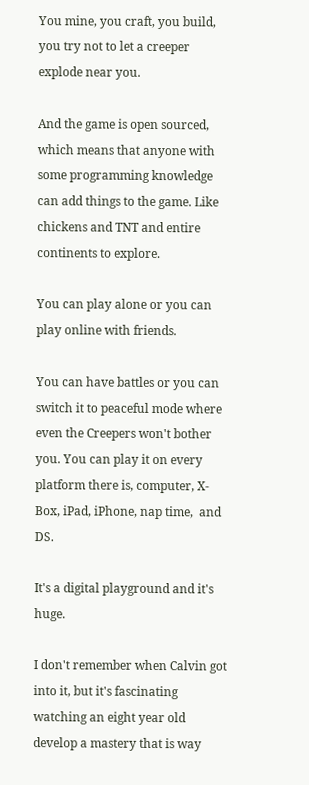You mine, you craft, you build, you try not to let a creeper explode near you.

And the game is open sourced, which means that anyone with some programming knowledge can add things to the game. Like chickens and TNT and entire continents to explore.

You can play alone or you can play online with friends.

You can have battles or you can switch it to peaceful mode where even the Creepers won't bother you. You can play it on every platform there is, computer, X-Box, iPad, iPhone, nap time,  and DS.

It's a digital playground and it's huge.

I don't remember when Calvin got into it, but it's fascinating watching an eight year old develop a mastery that is way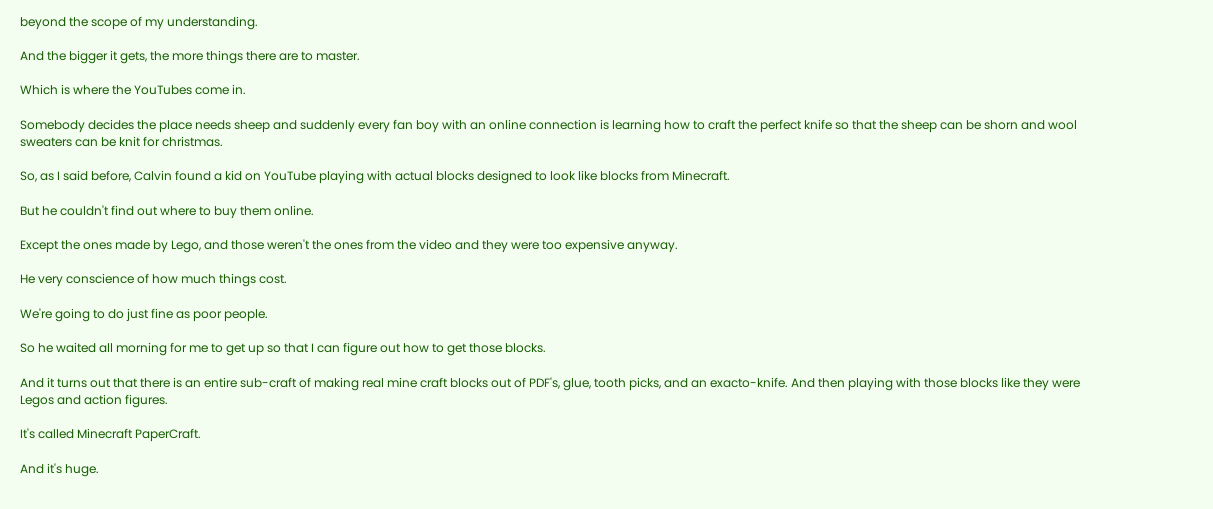beyond the scope of my understanding.

And the bigger it gets, the more things there are to master.

Which is where the YouTubes come in.

Somebody decides the place needs sheep and suddenly every fan boy with an online connection is learning how to craft the perfect knife so that the sheep can be shorn and wool sweaters can be knit for christmas.

So, as I said before, Calvin found a kid on YouTube playing with actual blocks designed to look like blocks from Minecraft.

But he couldn't find out where to buy them online.

Except the ones made by Lego, and those weren't the ones from the video and they were too expensive anyway.

He very conscience of how much things cost.

We're going to do just fine as poor people.

So he waited all morning for me to get up so that I can figure out how to get those blocks.

And it turns out that there is an entire sub-craft of making real mine craft blocks out of PDF's, glue, tooth picks, and an exacto-knife. And then playing with those blocks like they were Legos and action figures.

It's called Minecraft PaperCraft.

And it's huge.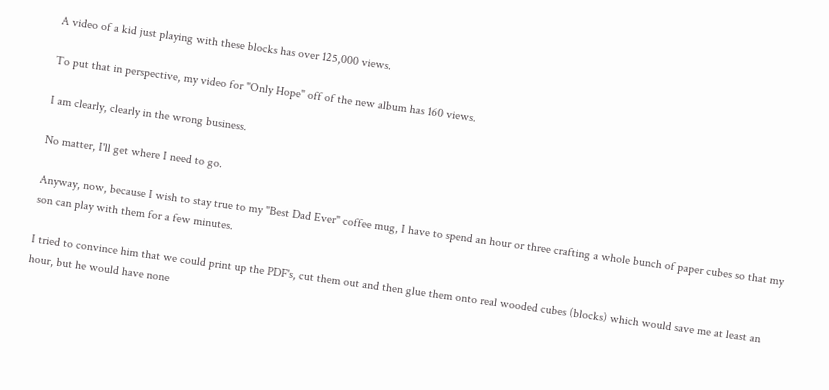A video of a kid just playing with these blocks has over 125,000 views.

To put that in perspective, my video for "Only Hope" off of the new album has 160 views.

I am clearly, clearly in the wrong business.

No matter, I'll get where I need to go.

Anyway, now, because I wish to stay true to my "Best Dad Ever" coffee mug, I have to spend an hour or three crafting a whole bunch of paper cubes so that my son can play with them for a few minutes.

I tried to convince him that we could print up the PDF's, cut them out and then glue them onto real wooded cubes (blocks) which would save me at least an hour, but he would have none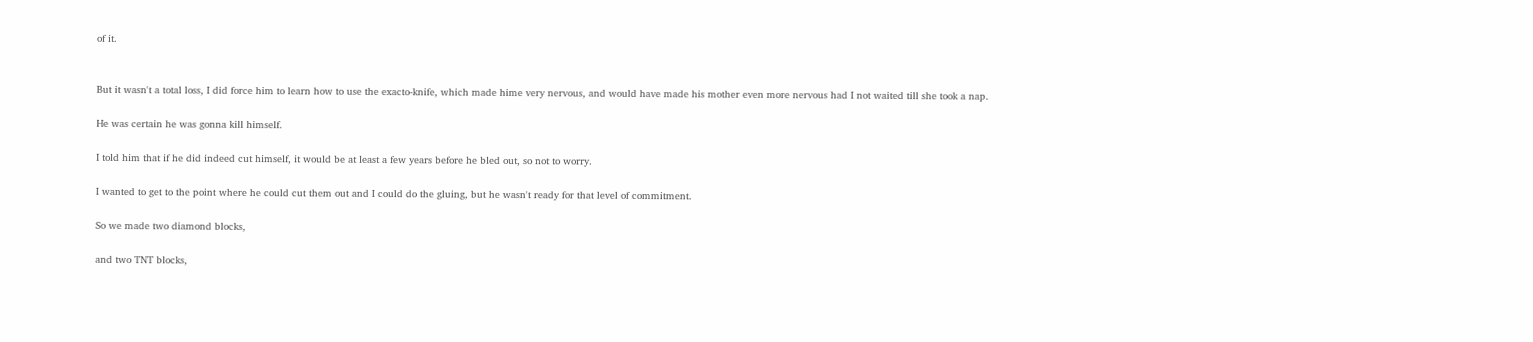of it.


But it wasn't a total loss, I did force him to learn how to use the exacto-knife, which made hime very nervous, and would have made his mother even more nervous had I not waited till she took a nap.

He was certain he was gonna kill himself.

I told him that if he did indeed cut himself, it would be at least a few years before he bled out, so not to worry.

I wanted to get to the point where he could cut them out and I could do the gluing, but he wasn't ready for that level of commitment.

So we made two diamond blocks,

and two TNT blocks,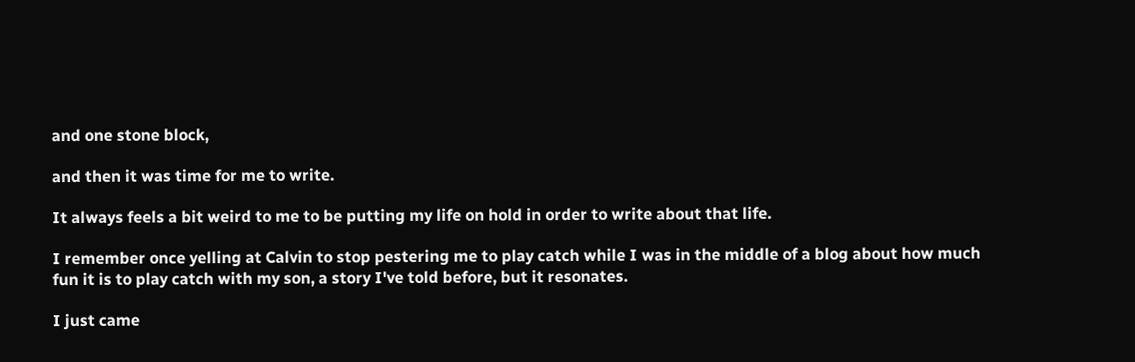and one stone block,

and then it was time for me to write.

It always feels a bit weird to me to be putting my life on hold in order to write about that life.

I remember once yelling at Calvin to stop pestering me to play catch while I was in the middle of a blog about how much fun it is to play catch with my son, a story I've told before, but it resonates.

I just came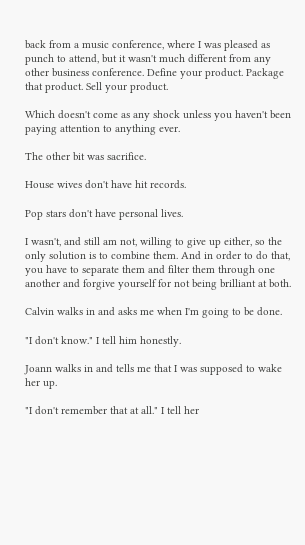back from a music conference, where I was pleased as punch to attend, but it wasn't much different from any other business conference. Define your product. Package that product. Sell your product.

Which doesn't come as any shock unless you haven't been paying attention to anything ever.

The other bit was sacrifice.

House wives don't have hit records.

Pop stars don't have personal lives.

I wasn't, and still am not, willing to give up either, so the only solution is to combine them. And in order to do that, you have to separate them and filter them through one another and forgive yourself for not being brilliant at both.

Calvin walks in and asks me when I'm going to be done.

"I don't know." I tell him honestly.

Joann walks in and tells me that I was supposed to wake her up.

"I don't remember that at all." I tell her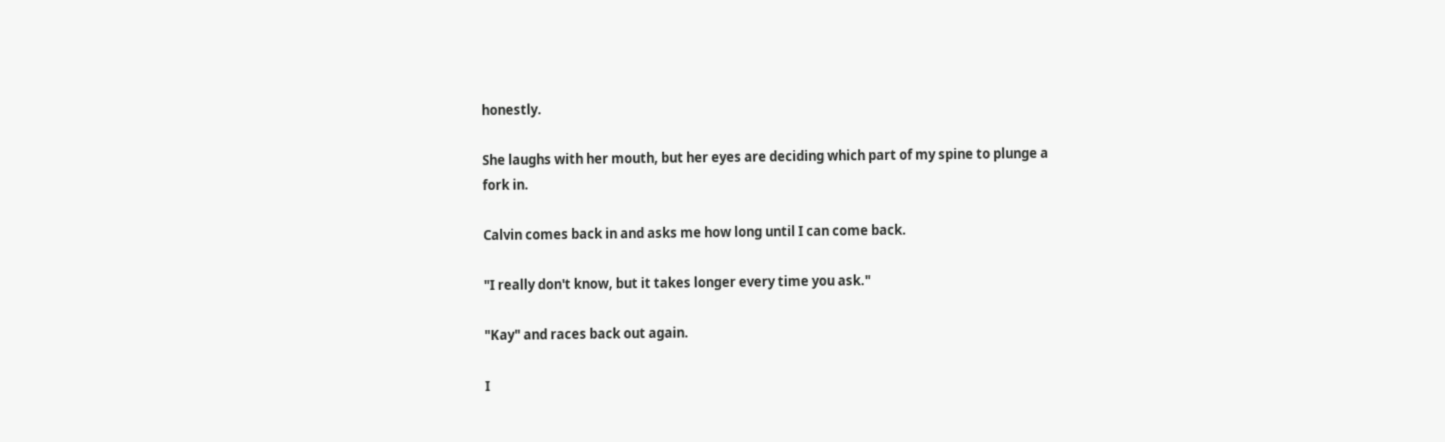honestly.

She laughs with her mouth, but her eyes are deciding which part of my spine to plunge a fork in.

Calvin comes back in and asks me how long until I can come back.

"I really don't know, but it takes longer every time you ask."

"Kay" and races back out again.

I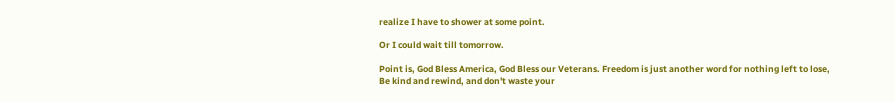realize I have to shower at some point.

Or I could wait till tomorrow.

Point is, God Bless America, God Bless our Veterans. Freedom is just another word for nothing left to lose, Be kind and rewind, and don't waste your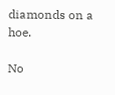diamonds on a hoe.

No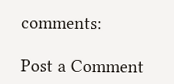comments:

Post a Comment